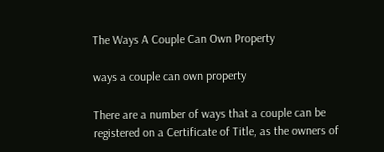The Ways A Couple Can Own Property

ways a couple can own property

There are a number of ways that a couple can be registered on a Certificate of Title, as the owners of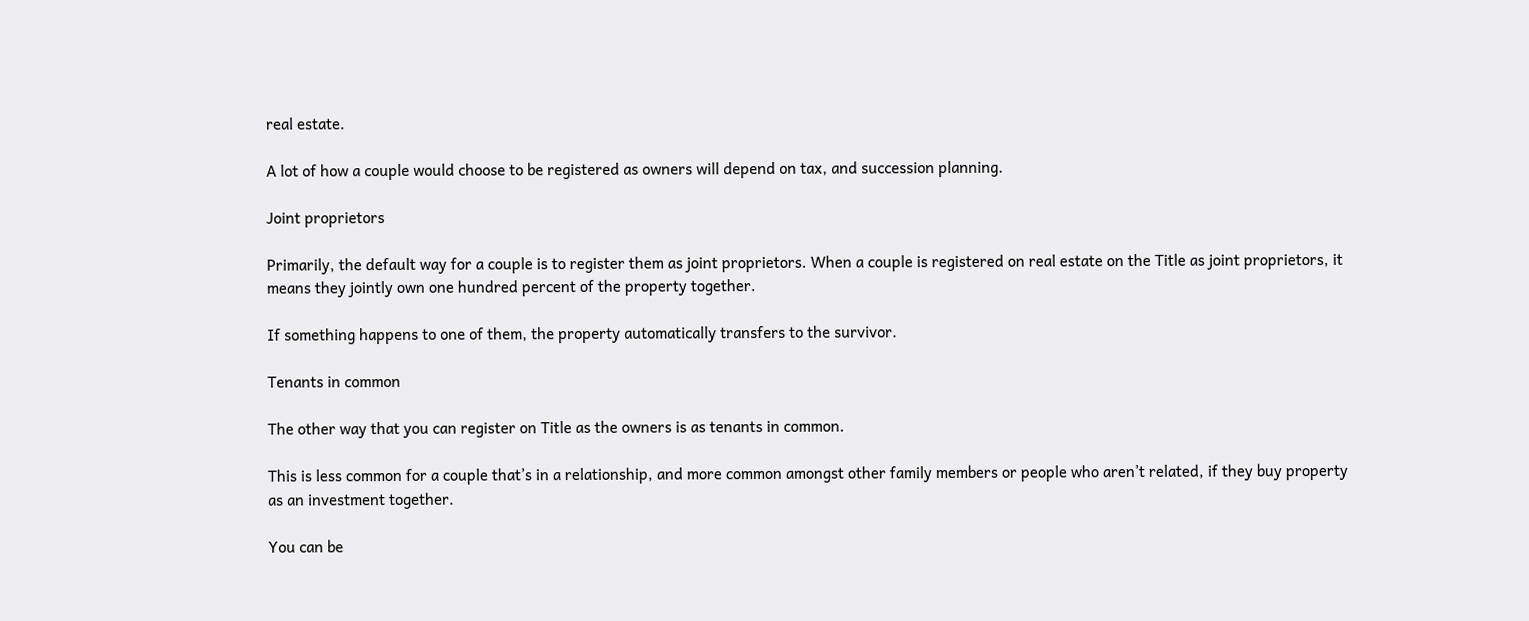real estate.

A lot of how a couple would choose to be registered as owners will depend on tax, and succession planning.

Joint proprietors

Primarily, the default way for a couple is to register them as joint proprietors. When a couple is registered on real estate on the Title as joint proprietors, it means they jointly own one hundred percent of the property together.

If something happens to one of them, the property automatically transfers to the survivor.

Tenants in common

The other way that you can register on Title as the owners is as tenants in common.

This is less common for a couple that’s in a relationship, and more common amongst other family members or people who aren’t related, if they buy property as an investment together.

You can be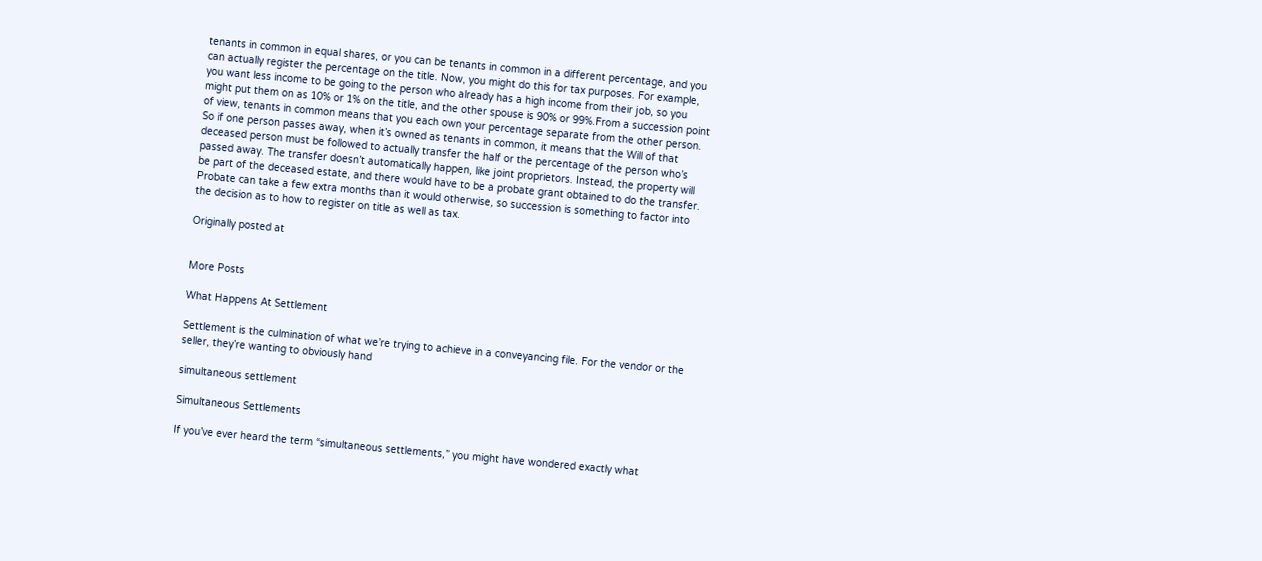tenants in common in equal shares, or you can be tenants in common in a different percentage, and you can actually register the percentage on the title. Now, you might do this for tax purposes. For example, you want less income to be going to the person who already has a high income from their job, so you might put them on as 10% or 1% on the title, and the other spouse is 90% or 99%.From a succession point of view, tenants in common means that you each own your percentage separate from the other person. So if one person passes away, when it’s owned as tenants in common, it means that the Will of that deceased person must be followed to actually transfer the half or the percentage of the person who’s passed away. The transfer doesn’t automatically happen, like joint proprietors. Instead, the property will be part of the deceased estate, and there would have to be a probate grant obtained to do the transfer. Probate can take a few extra months than it would otherwise, so succession is something to factor into the decision as to how to register on title as well as tax.

Originally posted at


More Posts

What Happens At Settlement

Settlement is the culmination of what we’re trying to achieve in a conveyancing file. For the vendor or the seller, they’re wanting to obviously hand

simultaneous settlement

Simultaneous Settlements

If you’ve ever heard the term “simultaneous settlements,” you might have wondered exactly what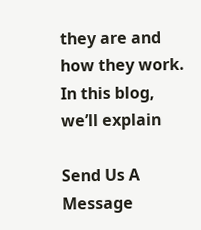they are and how they work. In this blog, we’ll explain

Send Us A Message